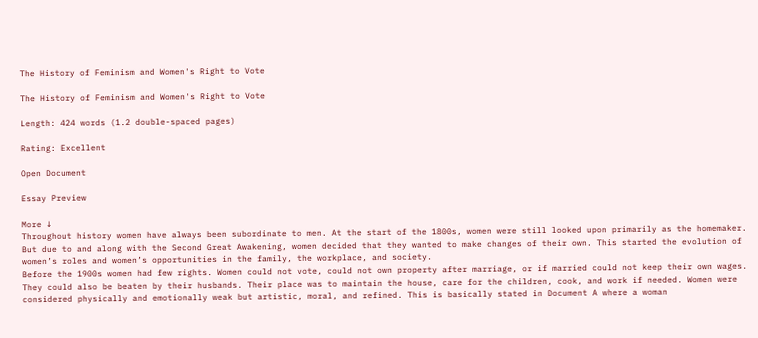The History of Feminism and Women's Right to Vote

The History of Feminism and Women's Right to Vote

Length: 424 words (1.2 double-spaced pages)

Rating: Excellent

Open Document

Essay Preview

More ↓
Throughout history women have always been subordinate to men. At the start of the 1800s, women were still looked upon primarily as the homemaker. But due to and along with the Second Great Awakening, women decided that they wanted to make changes of their own. This started the evolution of women’s roles and women’s opportunities in the family, the workplace, and society.
Before the 1900s women had few rights. Women could not vote, could not own property after marriage, or if married could not keep their own wages. They could also be beaten by their husbands. Their place was to maintain the house, care for the children, cook, and work if needed. Women were considered physically and emotionally weak but artistic, moral, and refined. This is basically stated in Document A where a woman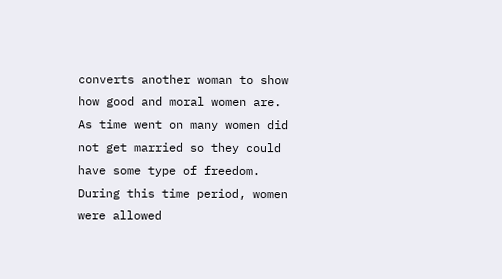converts another woman to show how good and moral women are. As time went on many women did not get married so they could have some type of freedom.
During this time period, women were allowed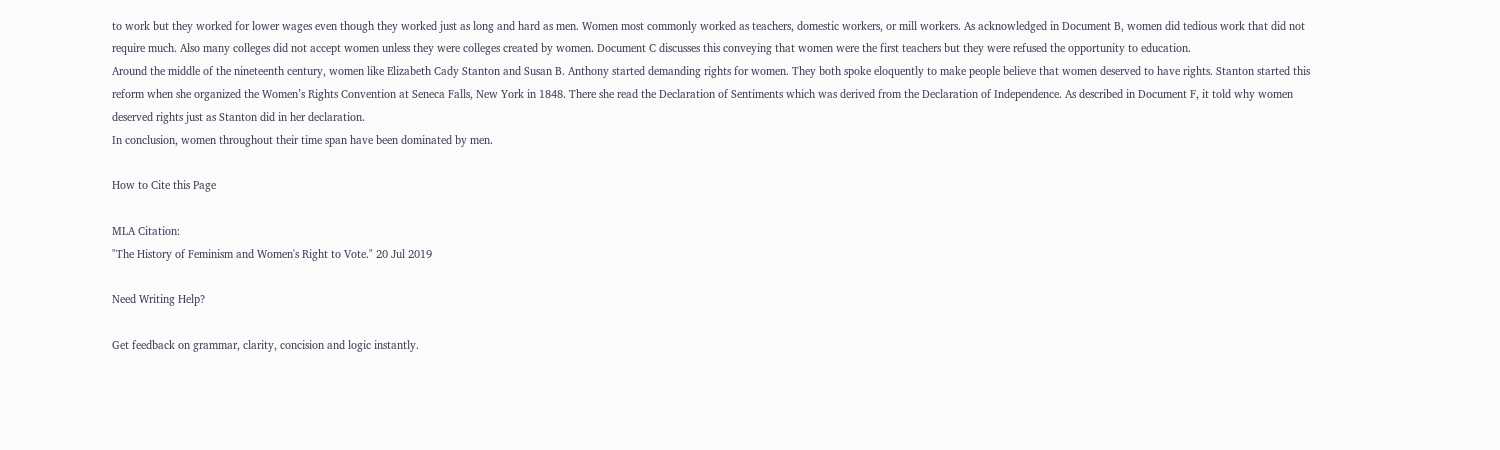to work but they worked for lower wages even though they worked just as long and hard as men. Women most commonly worked as teachers, domestic workers, or mill workers. As acknowledged in Document B, women did tedious work that did not require much. Also many colleges did not accept women unless they were colleges created by women. Document C discusses this conveying that women were the first teachers but they were refused the opportunity to education.
Around the middle of the nineteenth century, women like Elizabeth Cady Stanton and Susan B. Anthony started demanding rights for women. They both spoke eloquently to make people believe that women deserved to have rights. Stanton started this reform when she organized the Women’s Rights Convention at Seneca Falls, New York in 1848. There she read the Declaration of Sentiments which was derived from the Declaration of Independence. As described in Document F, it told why women deserved rights just as Stanton did in her declaration.
In conclusion, women throughout their time span have been dominated by men.

How to Cite this Page

MLA Citation:
"The History of Feminism and Women's Right to Vote." 20 Jul 2019

Need Writing Help?

Get feedback on grammar, clarity, concision and logic instantly.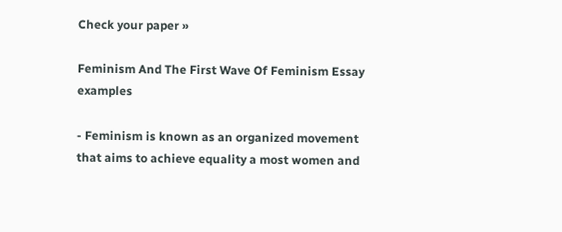Check your paper »

Feminism And The First Wave Of Feminism Essay examples

- Feminism is known as an organized movement that aims to achieve equality a most women and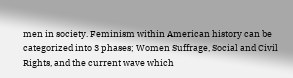men in society. Feminism within American history can be categorized into 3 phases; Women Suffrage, Social and Civil Rights, and the current wave which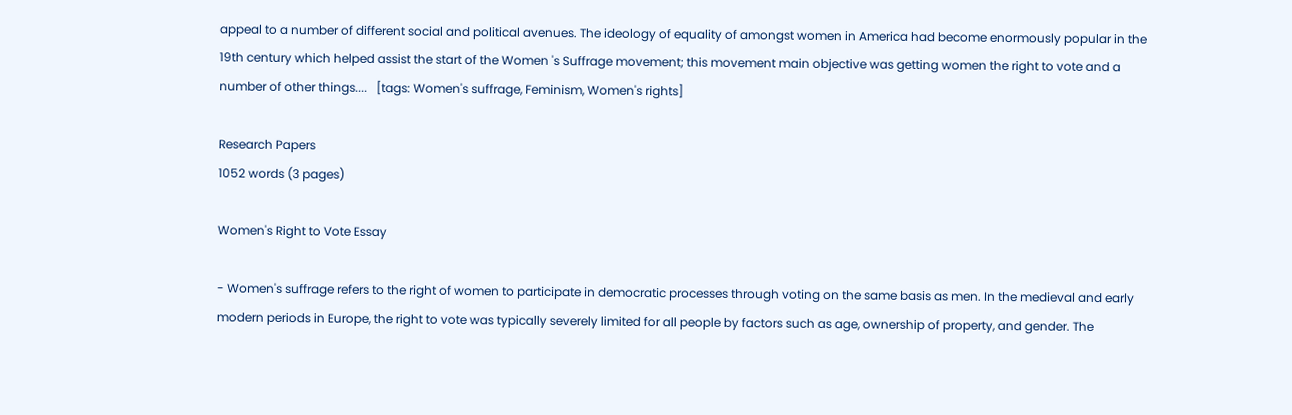appeal to a number of different social and political avenues. The ideology of equality of amongst women in America had become enormously popular in the 19th century which helped assist the start of the Women 's Suffrage movement; this movement main objective was getting women the right to vote and a number of other things....   [tags: Women's suffrage, Feminism, Women's rights]

Research Papers
1052 words (3 pages)

Women's Right to Vote Essay

- Women's suffrage refers to the right of women to participate in democratic processes through voting on the same basis as men. In the medieval and early modern periods in Europe, the right to vote was typically severely limited for all people by factors such as age, ownership of property, and gender. The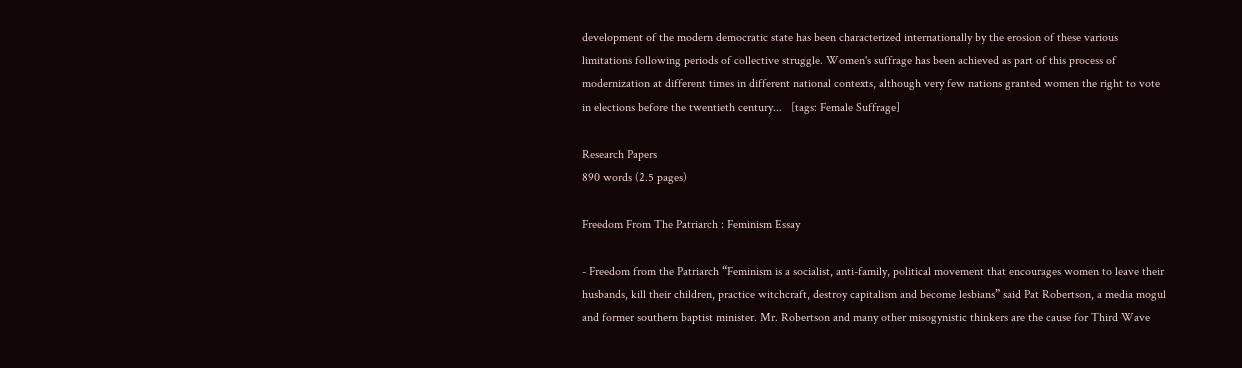development of the modern democratic state has been characterized internationally by the erosion of these various limitations following periods of collective struggle. Women's suffrage has been achieved as part of this process of modernization at different times in different national contexts, although very few nations granted women the right to vote in elections before the twentieth century...   [tags: Female Suffrage]

Research Papers
890 words (2.5 pages)

Freedom From The Patriarch : Feminism Essay

- Freedom from the Patriarch “Feminism is a socialist, anti-family, political movement that encourages women to leave their husbands, kill their children, practice witchcraft, destroy capitalism and become lesbians” said Pat Robertson, a media mogul and former southern baptist minister. Mr. Robertson and many other misogynistic thinkers are the cause for Third Wave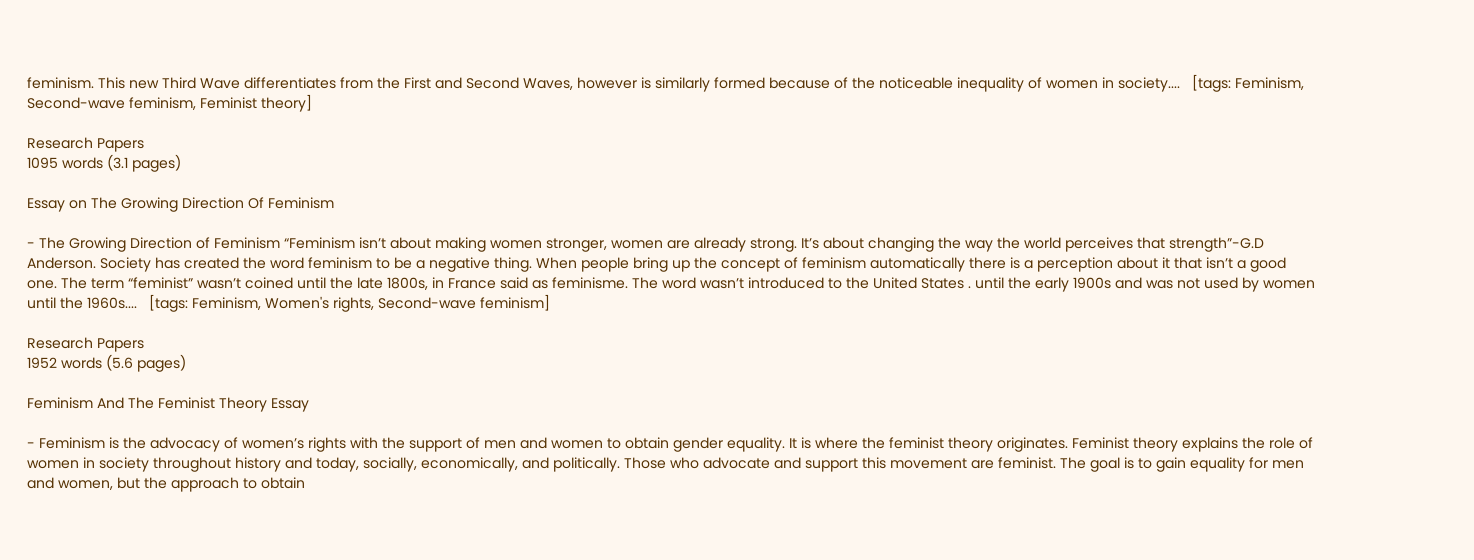feminism. This new Third Wave differentiates from the First and Second Waves, however is similarly formed because of the noticeable inequality of women in society....   [tags: Feminism, Second-wave feminism, Feminist theory]

Research Papers
1095 words (3.1 pages)

Essay on The Growing Direction Of Feminism

- The Growing Direction of Feminism “Feminism isn’t about making women stronger, women are already strong. It’s about changing the way the world perceives that strength”-G.D Anderson. Society has created the word feminism to be a negative thing. When people bring up the concept of feminism automatically there is a perception about it that isn’t a good one. The term “feminist” wasn’t coined until the late 1800s, in France said as feminisme. The word wasn’t introduced to the United States . until the early 1900s and was not used by women until the 1960s....   [tags: Feminism, Women's rights, Second-wave feminism]

Research Papers
1952 words (5.6 pages)

Feminism And The Feminist Theory Essay

- Feminism is the advocacy of women’s rights with the support of men and women to obtain gender equality. It is where the feminist theory originates. Feminist theory explains the role of women in society throughout history and today, socially, economically, and politically. Those who advocate and support this movement are feminist. The goal is to gain equality for men and women, but the approach to obtain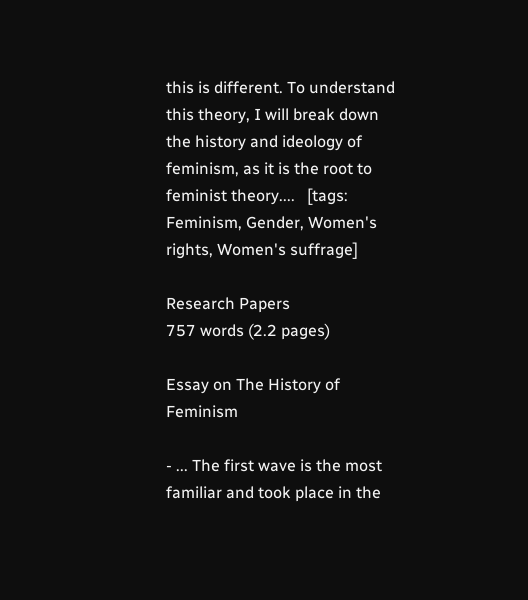this is different. To understand this theory, I will break down the history and ideology of feminism, as it is the root to feminist theory....   [tags: Feminism, Gender, Women's rights, Women's suffrage]

Research Papers
757 words (2.2 pages)

Essay on The History of Feminism

- ... The first wave is the most familiar and took place in the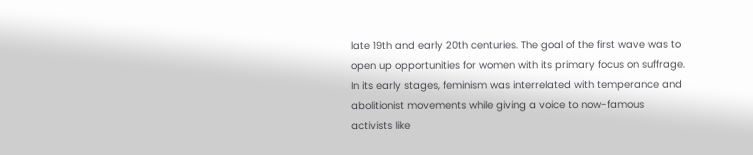late 19th and early 20th centuries. The goal of the first wave was to open up opportunities for women with its primary focus on suffrage. In its early stages, feminism was interrelated with temperance and abolitionist movements while giving a voice to now-famous activists like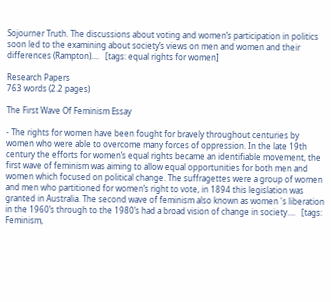Sojourner Truth. The discussions about voting and women’s participation in politics soon led to the examining about society’s views on men and women and their differences (Rampton)....   [tags: equal rights for women]

Research Papers
763 words (2.2 pages)

The First Wave Of Feminism Essay

- The rights for women have been fought for bravely throughout centuries by women who were able to overcome many forces of oppression. In the late 19th century the efforts for women’s equal rights became an identifiable movement, the first wave of feminism was aiming to allow equal opportunities for both men and women which focused on political change. The suffragettes were a group of women and men who partitioned for women’s right to vote, in 1894 this legislation was granted in Australia. The second wave of feminism also known as women 's liberation in the 1960’s through to the 1980’s had a broad vision of change in society....   [tags: Feminism,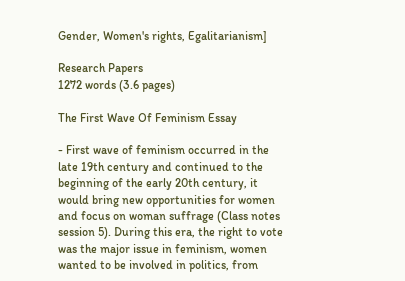Gender, Women's rights, Egalitarianism]

Research Papers
1272 words (3.6 pages)

The First Wave Of Feminism Essay

- First wave of feminism occurred in the late 19th century and continued to the beginning of the early 20th century, it would bring new opportunities for women and focus on woman suffrage (Class notes session 5). During this era, the right to vote was the major issue in feminism, women wanted to be involved in politics, from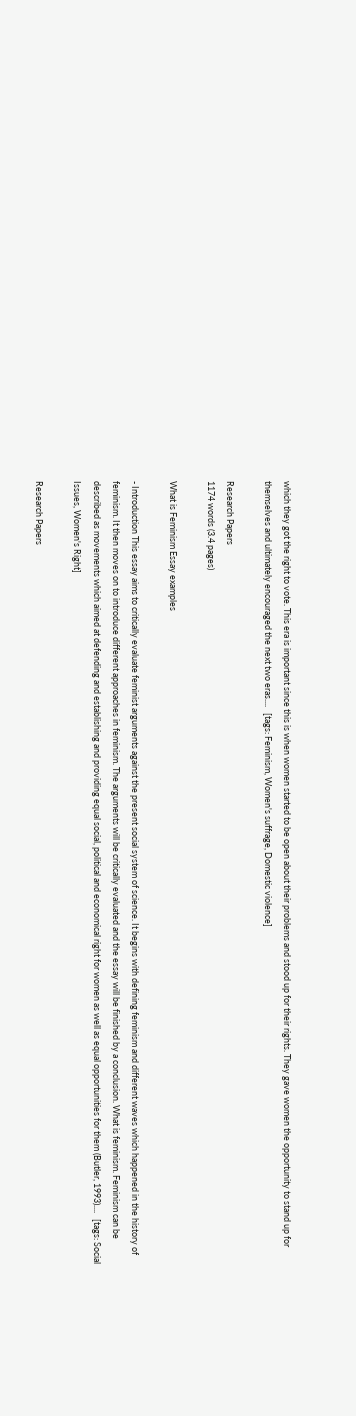which they got the right to vote. This era is important since this is when women started to be open about their problems and stood up for their rights. They gave women the opportunity to stand up for themselves and ultimately encouraged the next two eras....   [tags: Feminism, Women's suffrage, Domestic violence]

Research Papers
1174 words (3.4 pages)

What is Feminism Essay examples

- Introduction This essay aims to critically evaluate feminist arguments against the present social system of science. It begins with defining feminism and different waves which happened in the history of feminism. It then moves on to introduce different approaches in feminism. The arguments will be critically evaluated and the essay will be finished by a conclusion. What is feminism. Feminism can be described as movements which aimed at defending and establishing and providing equal social, political and economical right for women as well as equal opportunities for them (Butler, 1993)....   [tags: Social Issues, Women's Right]

Research Papers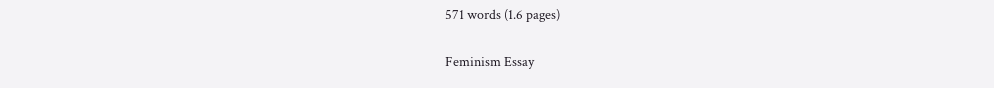571 words (1.6 pages)

Feminism Essay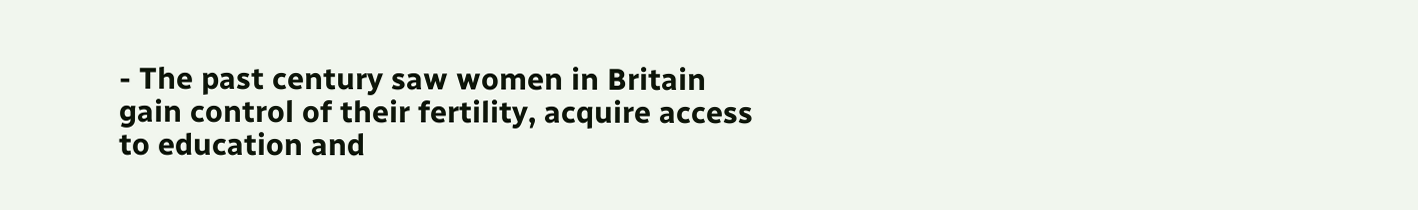- The past century saw women in Britain gain control of their fertility, acquire access to education and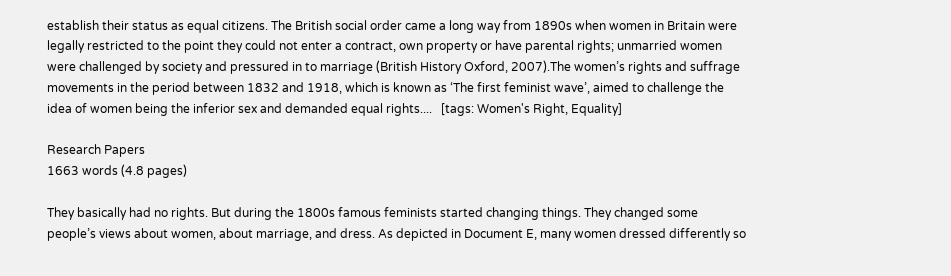establish their status as equal citizens. The British social order came a long way from 1890s when women in Britain were legally restricted to the point they could not enter a contract, own property or have parental rights; unmarried women were challenged by society and pressured in to marriage (British History Oxford, 2007).The women’s rights and suffrage movements in the period between 1832 and 1918, which is known as ‘The first feminist wave’, aimed to challenge the idea of women being the inferior sex and demanded equal rights....   [tags: Women's Right, Equality]

Research Papers
1663 words (4.8 pages)

They basically had no rights. But during the 1800s famous feminists started changing things. They changed some people’s views about women, about marriage, and dress. As depicted in Document E, many women dressed differently so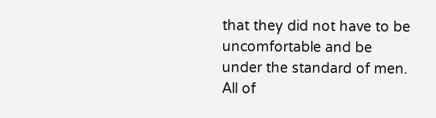that they did not have to be uncomfortable and be under the standard of men. All of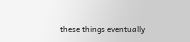these things eventually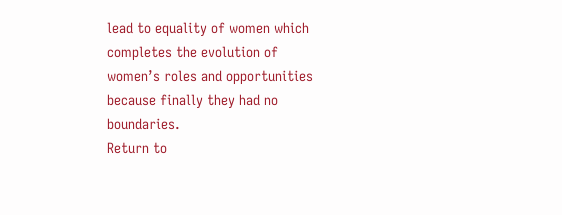lead to equality of women which completes the evolution of women’s roles and opportunities because finally they had no boundaries.
Return to